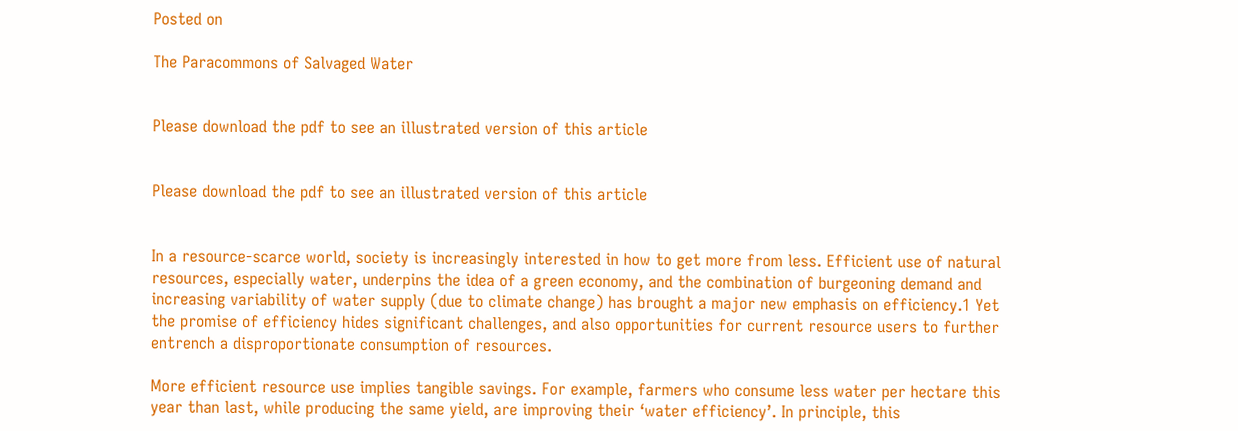Posted on

The Paracommons of Salvaged Water


Please download the pdf to see an illustrated version of this article


Please download the pdf to see an illustrated version of this article


In a resource-scarce world, society is increasingly interested in how to get more from less. Efficient use of natural resources, especially water, underpins the idea of a green economy, and the combination of burgeoning demand and increasing variability of water supply (due to climate change) has brought a major new emphasis on efficiency.1 Yet the promise of efficiency hides significant challenges, and also opportunities for current resource users to further entrench a disproportionate consumption of resources.

More efficient resource use implies tangible savings. For example, farmers who consume less water per hectare this year than last, while producing the same yield, are improving their ‘water efficiency’. In principle, this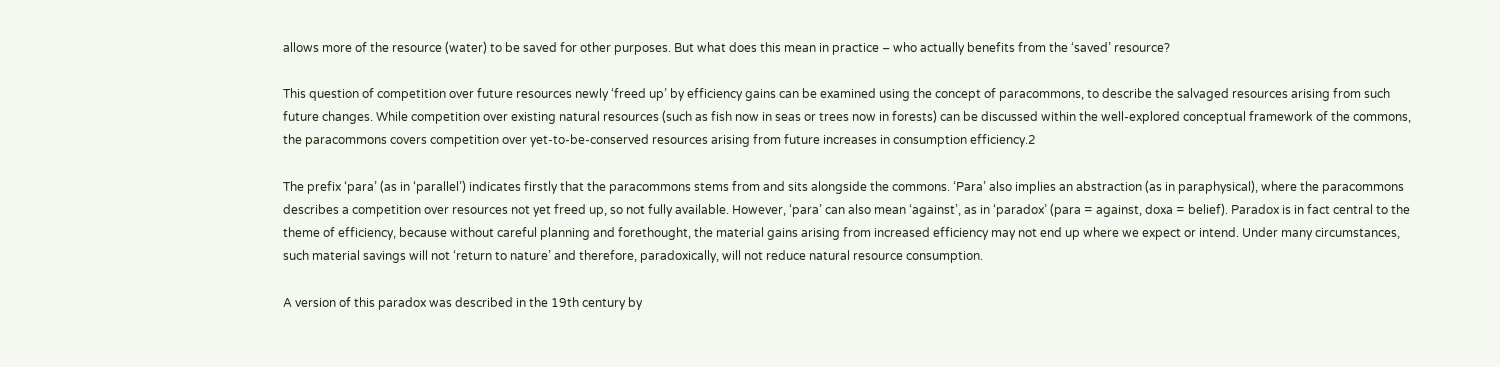allows more of the resource (water) to be saved for other purposes. But what does this mean in practice – who actually benefits from the ‘saved’ resource?

This question of competition over future resources newly ‘freed up’ by efficiency gains can be examined using the concept of paracommons, to describe the salvaged resources arising from such future changes. While competition over existing natural resources (such as fish now in seas or trees now in forests) can be discussed within the well-explored conceptual framework of the commons, the paracommons covers competition over yet-to-be-conserved resources arising from future increases in consumption efficiency.2

The prefix ‘para’ (as in ‘parallel’) indicates firstly that the paracommons stems from and sits alongside the commons. ‘Para’ also implies an abstraction (as in paraphysical), where the paracommons describes a competition over resources not yet freed up, so not fully available. However, ‘para’ can also mean ‘against’, as in ‘paradox’ (para = against, doxa = belief). Paradox is in fact central to the theme of efficiency, because without careful planning and forethought, the material gains arising from increased efficiency may not end up where we expect or intend. Under many circumstances, such material savings will not ‘return to nature’ and therefore, paradoxically, will not reduce natural resource consumption.

A version of this paradox was described in the 19th century by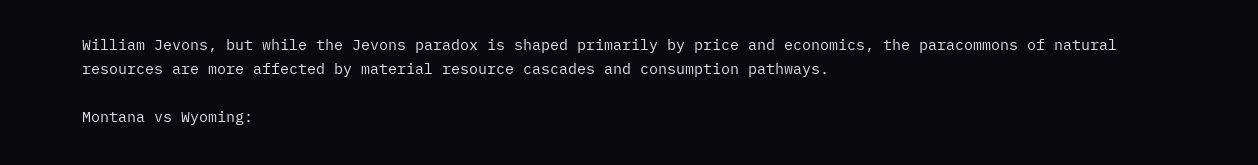William Jevons, but while the Jevons paradox is shaped primarily by price and economics, the paracommons of natural resources are more affected by material resource cascades and consumption pathways.

Montana vs Wyoming: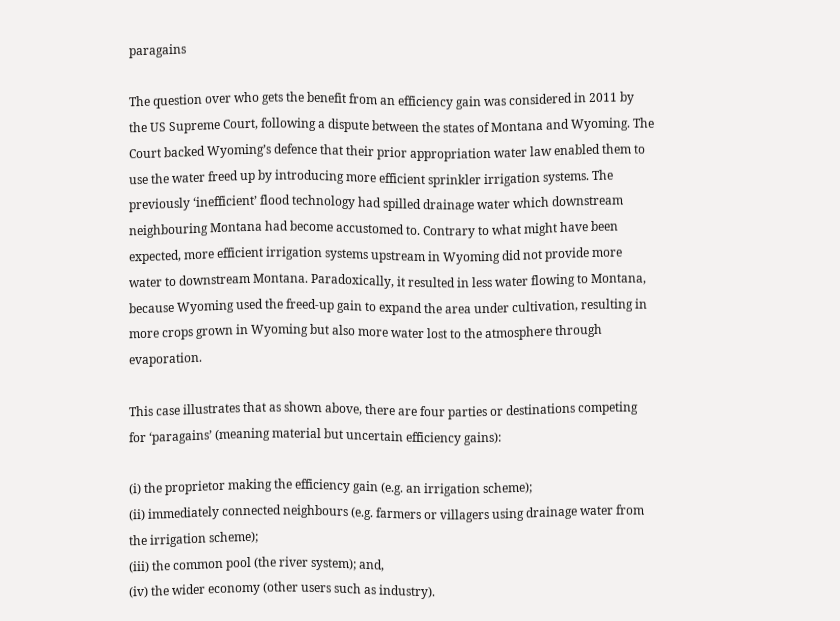paragains

The question over who gets the benefit from an efficiency gain was considered in 2011 by the US Supreme Court, following a dispute between the states of Montana and Wyoming. The Court backed Wyoming’s defence that their prior appropriation water law enabled them to use the water freed up by introducing more efficient sprinkler irrigation systems. The previously ‘inefficient’ flood technology had spilled drainage water which downstream neighbouring Montana had become accustomed to. Contrary to what might have been expected, more efficient irrigation systems upstream in Wyoming did not provide more water to downstream Montana. Paradoxically, it resulted in less water flowing to Montana, because Wyoming used the freed-up gain to expand the area under cultivation, resulting in more crops grown in Wyoming but also more water lost to the atmosphere through evaporation.

This case illustrates that as shown above, there are four parties or destinations competing for ‘paragains’ (meaning material but uncertain efficiency gains):

(i) the proprietor making the efficiency gain (e.g. an irrigation scheme);
(ii) immediately connected neighbours (e.g. farmers or villagers using drainage water from the irrigation scheme);
(iii) the common pool (the river system); and,
(iv) the wider economy (other users such as industry).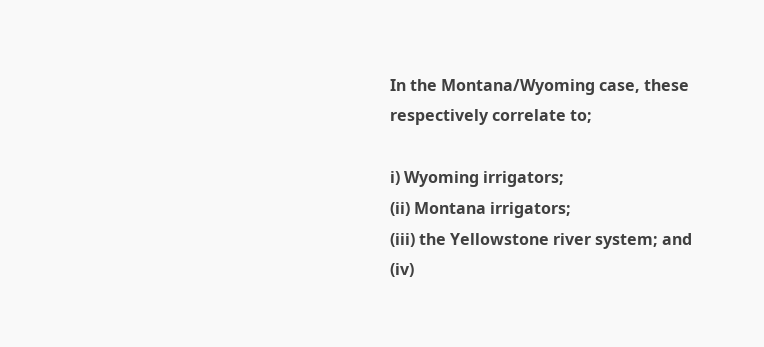In the Montana/Wyoming case, these respectively correlate to;

i) Wyoming irrigators;
(ii) Montana irrigators;
(iii) the Yellowstone river system; and
(iv)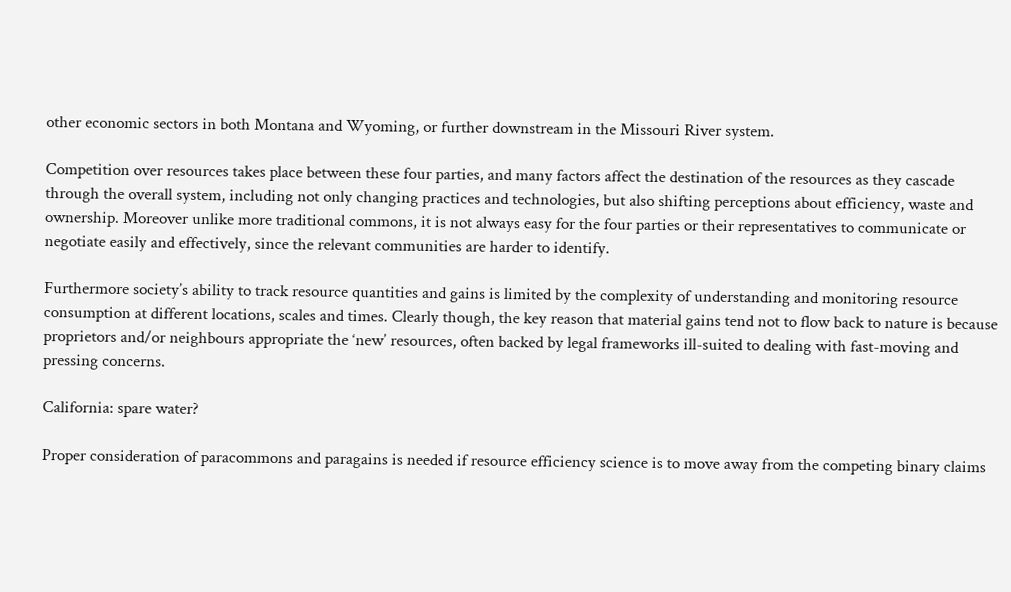other economic sectors in both Montana and Wyoming, or further downstream in the Missouri River system.

Competition over resources takes place between these four parties, and many factors affect the destination of the resources as they cascade through the overall system, including not only changing practices and technologies, but also shifting perceptions about efficiency, waste and ownership. Moreover unlike more traditional commons, it is not always easy for the four parties or their representatives to communicate or negotiate easily and effectively, since the relevant communities are harder to identify.

Furthermore society’s ability to track resource quantities and gains is limited by the complexity of understanding and monitoring resource consumption at different locations, scales and times. Clearly though, the key reason that material gains tend not to flow back to nature is because proprietors and/or neighbours appropriate the ‘new’ resources, often backed by legal frameworks ill-suited to dealing with fast-moving and pressing concerns.

California: spare water?

Proper consideration of paracommons and paragains is needed if resource efficiency science is to move away from the competing binary claims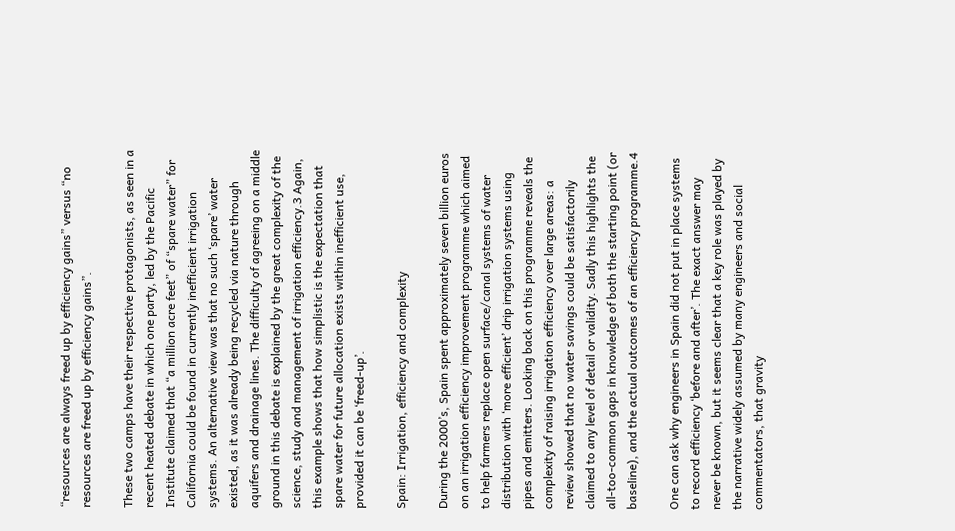“resources are always freed up by efficiency gains” versus “no resources are freed up by efficiency gains”.

These two camps have their respective protagonists, as seen in a recent heated debate in which one party, led by the Pacific Institute claimed that “a million acre feet” of “spare water” for California could be found in currently inefficient irrigation systems. An alternative view was that no such ‘spare’ water existed, as it was already being recycled via nature through aquifers and drainage lines. The difficulty of agreeing on a middle ground in this debate is explained by the great complexity of the science, study and management of irrigation efficiency.3 Again, this example shows that how simplistic is the expectation that spare water for future allocation exists within inefficient use, provided it can be ‘freed-up’.

Spain: Irrigation, efficiency and complexity

During the 2000’s, Spain spent approximately seven billion euros on an irrigation efficiency improvement programme which aimed to help farmers replace open surface/canal systems of water distribution with ‘more efficient’ drip irrigation systems using pipes and emitters. Looking back on this programme reveals the complexity of raising irrigation efficiency over large areas: a review showed that no water savings could be satisfactorily claimed to any level of detail or validity. Sadly this highlights the all-too-common gaps in knowledge of both the starting point (or baseline), and the actual outcomes of an efficiency programme.4

One can ask why engineers in Spain did not put in place systems to record efficiency ‘before and after’. The exact answer may never be known, but it seems clear that a key role was played by the narrative widely assumed by many engineers and social commentators, that gravity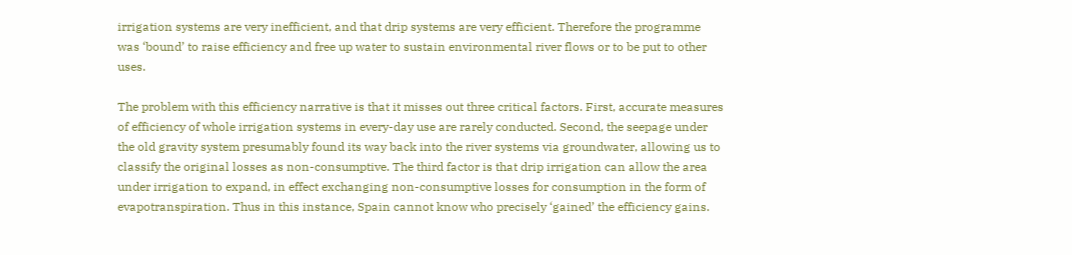irrigation systems are very inefficient, and that drip systems are very efficient. Therefore the programme was ‘bound’ to raise efficiency and free up water to sustain environmental river flows or to be put to other uses.

The problem with this efficiency narrative is that it misses out three critical factors. First, accurate measures of efficiency of whole irrigation systems in every-day use are rarely conducted. Second, the seepage under the old gravity system presumably found its way back into the river systems via groundwater, allowing us to classify the original losses as non-consumptive. The third factor is that drip irrigation can allow the area under irrigation to expand, in effect exchanging non-consumptive losses for consumption in the form of evapotranspiration. Thus in this instance, Spain cannot know who precisely ‘gained’ the efficiency gains.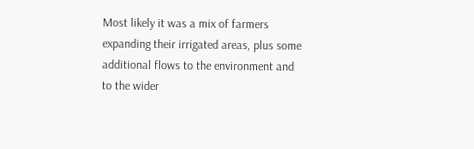Most likely it was a mix of farmers expanding their irrigated areas, plus some additional flows to the environment and to the wider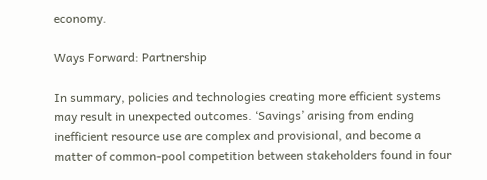economy.

Ways Forward: Partnership

In summary, policies and technologies creating more efficient systems may result in unexpected outcomes. ‘Savings’ arising from ending inefficient resource use are complex and provisional, and become a matter of common-pool competition between stakeholders found in four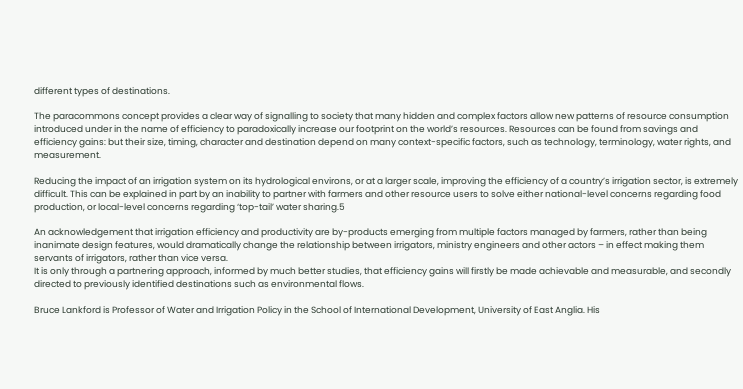different types of destinations.

The paracommons concept provides a clear way of signalling to society that many hidden and complex factors allow new patterns of resource consumption introduced under in the name of efficiency to paradoxically increase our footprint on the world’s resources. Resources can be found from savings and efficiency gains: but their size, timing, character and destination depend on many context-specific factors, such as technology, terminology, water rights, and measurement.

Reducing the impact of an irrigation system on its hydrological environs, or at a larger scale, improving the efficiency of a country’s irrigation sector, is extremely difficult. This can be explained in part by an inability to partner with farmers and other resource users to solve either national-level concerns regarding food production, or local-level concerns regarding ‘top-tail’ water sharing.5

An acknowledgement that irrigation efficiency and productivity are by-products emerging from multiple factors managed by farmers, rather than being inanimate design features, would dramatically change the relationship between irrigators, ministry engineers and other actors – in effect making them servants of irrigators, rather than vice versa.
It is only through a partnering approach, informed by much better studies, that efficiency gains will firstly be made achievable and measurable, and secondly directed to previously identified destinations such as environmental flows.

Bruce Lankford is Professor of Water and Irrigation Policy in the School of International Development, University of East Anglia. His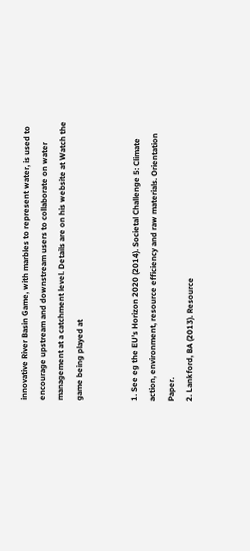innovative River Basin Game, with marbles to represent water, is used to encourage upstream and downstream users to collaborate on water management at a catchment level. Details are on his website at Watch the game being played at


1. See eg the EU’s Horizon 2020 (2014). Societal Challenge 5: Climate action, environment, resource efficiency and raw materials. Orientation Paper.
2. Lankford, BA (2013). Resource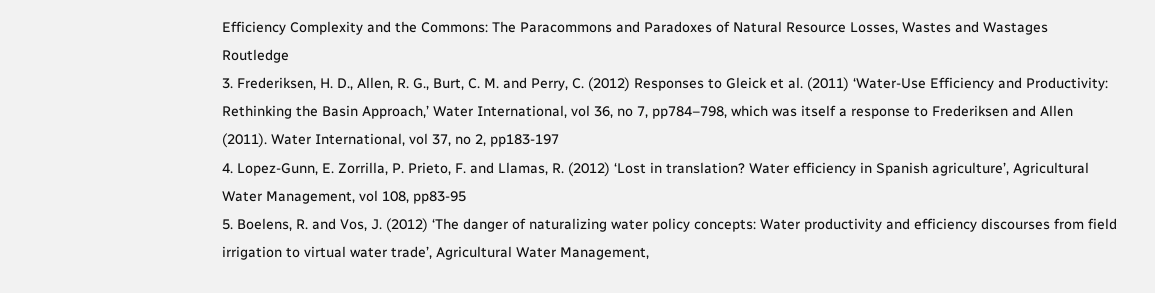Efficiency Complexity and the Commons: The Paracommons and Paradoxes of Natural Resource Losses, Wastes and Wastages Routledge
3. Frederiksen, H. D., Allen, R. G., Burt, C. M. and Perry, C. (2012) Responses to Gleick et al. (2011) ‘Water-Use Efficiency and Productivity: Rethinking the Basin Approach,’ Water International, vol 36, no 7, pp784–798, which was itself a response to Frederiksen and Allen (2011). Water International, vol 37, no 2, pp183-197
4. Lopez-Gunn, E. Zorrilla, P. Prieto, F. and Llamas, R. (2012) ‘Lost in translation? Water efficiency in Spanish agriculture’, Agricultural Water Management, vol 108, pp83-95
5. Boelens, R. and Vos, J. (2012) ‘The danger of naturalizing water policy concepts: Water productivity and efficiency discourses from field irrigation to virtual water trade’, Agricultural Water Management,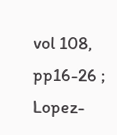vol 108, pp16-26 ; Lopez-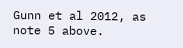Gunn et al 2012, as note 5 above.